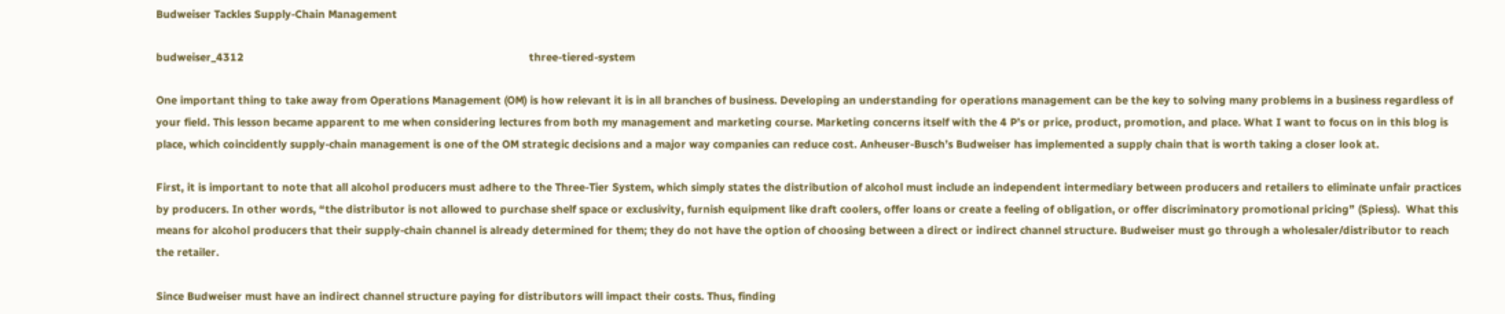Budweiser Tackles Supply-Chain Management

budweiser_4312                                                                                               three-tiered-system

One important thing to take away from Operations Management (OM) is how relevant it is in all branches of business. Developing an understanding for operations management can be the key to solving many problems in a business regardless of your field. This lesson became apparent to me when considering lectures from both my management and marketing course. Marketing concerns itself with the 4 P’s or price, product, promotion, and place. What I want to focus on in this blog is place, which coincidently supply-chain management is one of the OM strategic decisions and a major way companies can reduce cost. Anheuser-Busch’s Budweiser has implemented a supply chain that is worth taking a closer look at.

First, it is important to note that all alcohol producers must adhere to the Three-Tier System, which simply states the distribution of alcohol must include an independent intermediary between producers and retailers to eliminate unfair practices by producers. In other words, “the distributor is not allowed to purchase shelf space or exclusivity, furnish equipment like draft coolers, offer loans or create a feeling of obligation, or offer discriminatory promotional pricing” (Spiess).  What this means for alcohol producers that their supply-chain channel is already determined for them; they do not have the option of choosing between a direct or indirect channel structure. Budweiser must go through a wholesaler/distributor to reach the retailer.

Since Budweiser must have an indirect channel structure paying for distributors will impact their costs. Thus, finding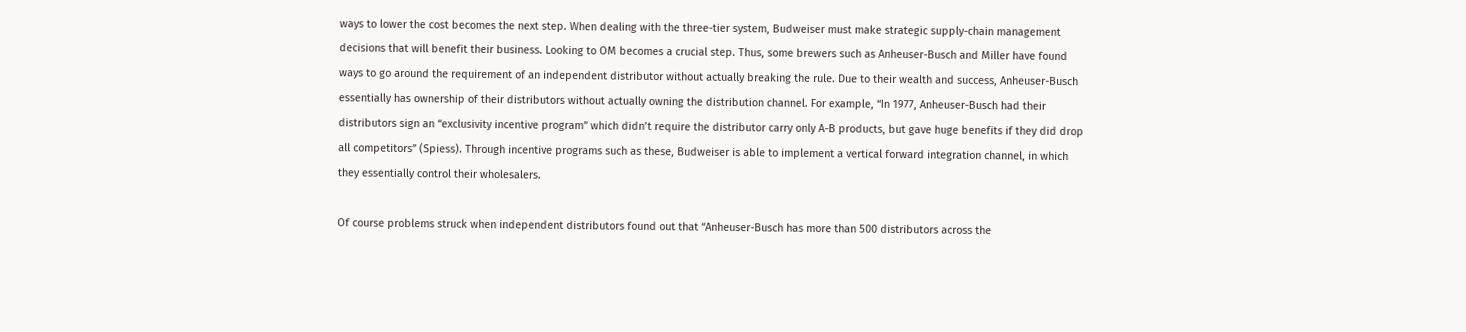ways to lower the cost becomes the next step. When dealing with the three-tier system, Budweiser must make strategic supply-chain management decisions that will benefit their business. Looking to OM becomes a crucial step. Thus, some brewers such as Anheuser-Busch and Miller have found ways to go around the requirement of an independent distributor without actually breaking the rule. Due to their wealth and success, Anheuser-Busch essentially has ownership of their distributors without actually owning the distribution channel. For example, “In 1977, Anheuser-Busch had their distributors sign an “exclusivity incentive program” which didn’t require the distributor carry only A-B products, but gave huge benefits if they did drop all competitors” (Spiess). Through incentive programs such as these, Budweiser is able to implement a vertical forward integration channel, in which they essentially control their wholesalers.

Of course problems struck when independent distributors found out that “Anheuser-Busch has more than 500 distributors across the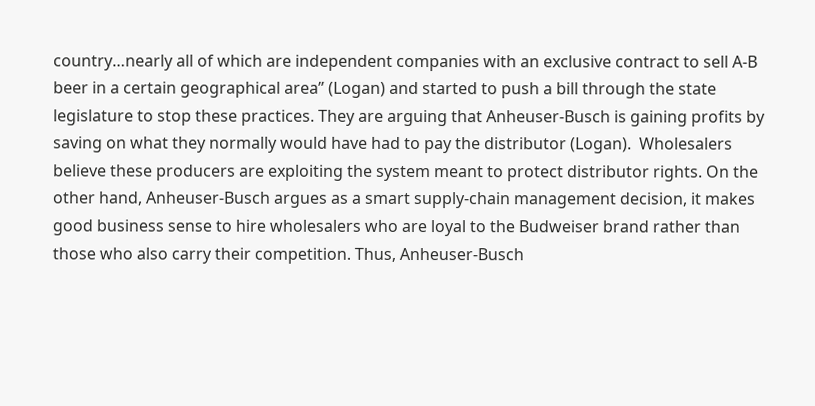country…nearly all of which are independent companies with an exclusive contract to sell A-B beer in a certain geographical area” (Logan) and started to push a bill through the state legislature to stop these practices. They are arguing that Anheuser-Busch is gaining profits by saving on what they normally would have had to pay the distributor (Logan).  Wholesalers believe these producers are exploiting the system meant to protect distributor rights. On the other hand, Anheuser-Busch argues as a smart supply-chain management decision, it makes good business sense to hire wholesalers who are loyal to the Budweiser brand rather than those who also carry their competition. Thus, Anheuser-Busch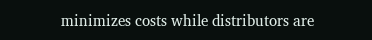minimizes costs while distributors are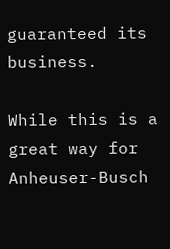guaranteed its business.

While this is a great way for Anheuser-Busch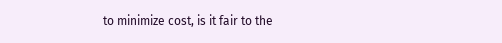to minimize cost, is it fair to the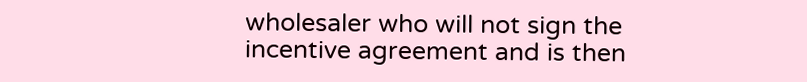wholesaler who will not sign the incentive agreement and is then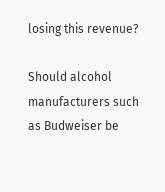losing this revenue?

Should alcohol manufacturers such as Budweiser be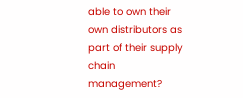able to own their own distributors as part of their supply chain management?